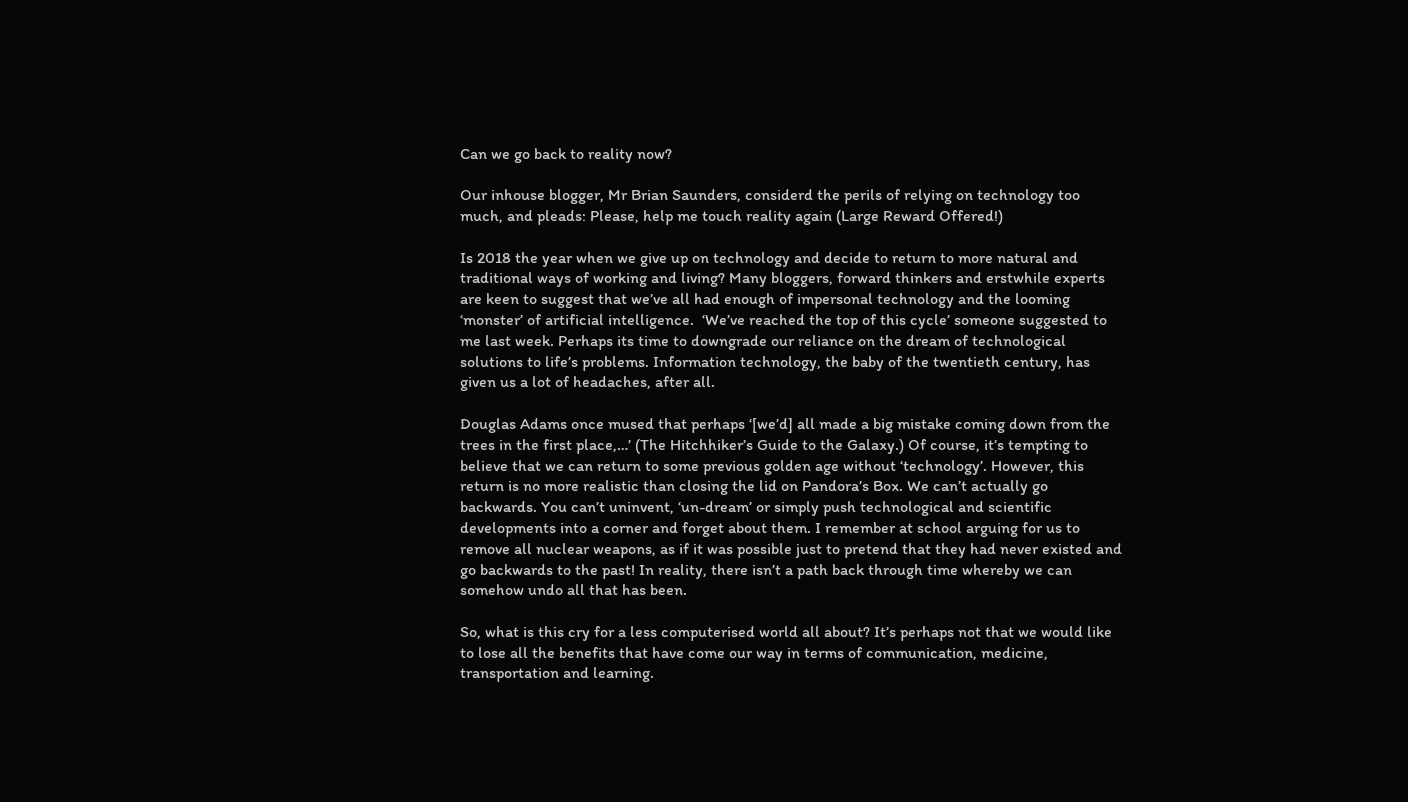Can we go back to reality now?

Our inhouse blogger, Mr Brian Saunders, considerd the perils of relying on technology too much, and pleads: Please, help me touch reality again (Large Reward Offered!)

Is 2018 the year when we give up on technology and decide to return to more natural and traditional ways of working and living? Many bloggers, forward thinkers and erstwhile experts are keen to suggest that we’ve all had enough of impersonal technology and the looming ‘monster’ of artificial intelligence.  ‘We’ve reached the top of this cycle’ someone suggested to me last week. Perhaps its time to downgrade our reliance on the dream of technological solutions to life’s problems. Information technology, the baby of the twentieth century, has given us a lot of headaches, after all.

Douglas Adams once mused that perhaps ‘[we’d] all made a big mistake coming down from the trees in the first place,…’ (The Hitchhiker’s Guide to the Galaxy.) Of course, it’s tempting to believe that we can return to some previous golden age without ‘technology’. However, this return is no more realistic than closing the lid on Pandora’s Box. We can’t actually go backwards. You can’t uninvent, ‘un-dream’ or simply push technological and scientific developments into a corner and forget about them. I remember at school arguing for us to remove all nuclear weapons, as if it was possible just to pretend that they had never existed and go backwards to the past! In reality, there isn’t a path back through time whereby we can somehow undo all that has been.

So, what is this cry for a less computerised world all about? It’s perhaps not that we would like to lose all the benefits that have come our way in terms of communication, medicine, transportation and learning.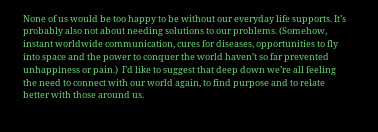None of us would be too happy to be without our everyday life supports. It’s probably also not about needing solutions to our problems. (Somehow, instant worldwide communication, cures for diseases, opportunities to fly into space and the power to conquer the world haven’t so far prevented unhappiness or pain.)  I’d like to suggest that deep down we’re all feeling the need to connect with our world again, to find purpose and to relate better with those around us.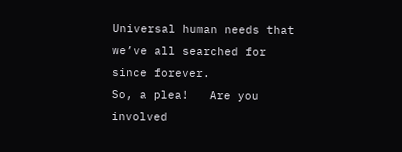Universal human needs that we’ve all searched for since forever.
So, a plea!   Are you involved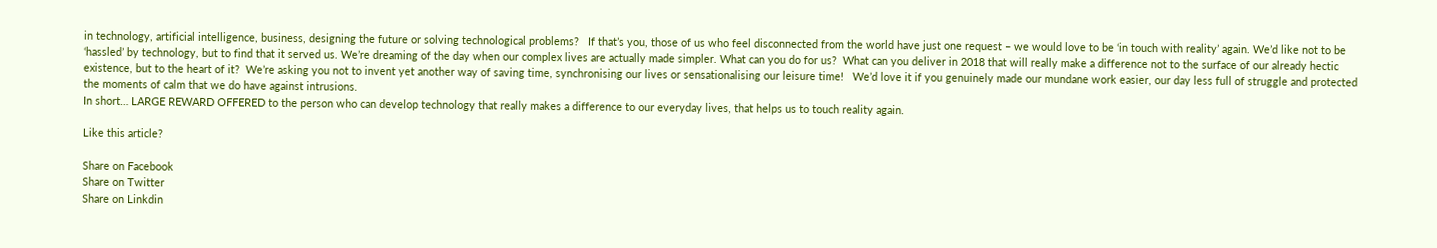in technology, artificial intelligence, business, designing the future or solving technological problems?   If that’s you, those of us who feel disconnected from the world have just one request – we would love to be ‘in touch with reality’ again. We’d like not to be ‘hassled’ by technology, but to find that it served us. We’re dreaming of the day when our complex lives are actually made simpler. What can you do for us?  What can you deliver in 2018 that will really make a difference not to the surface of our already hectic existence, but to the heart of it?  We’re asking you not to invent yet another way of saving time, synchronising our lives or sensationalising our leisure time!   We’d love it if you genuinely made our mundane work easier, our day less full of struggle and protected the moments of calm that we do have against intrusions.
In short… LARGE REWARD OFFERED to the person who can develop technology that really makes a difference to our everyday lives, that helps us to touch reality again.

Like this article?

Share on Facebook
Share on Twitter
Share on Linkdin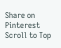Share on Pinterest
Scroll to Top